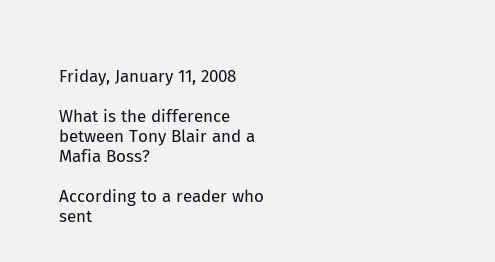Friday, January 11, 2008

What is the difference between Tony Blair and a Mafia Boss?

According to a reader who sent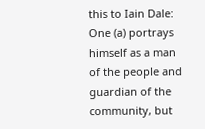this to Iain Dale:
One (a) portrays himself as a man of the people and guardian of the community, but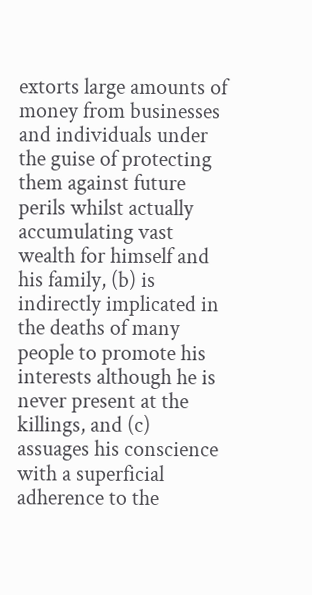extorts large amounts of money from businesses and individuals under the guise of protecting them against future perils whilst actually accumulating vast wealth for himself and his family, (b) is indirectly implicated in the deaths of many people to promote his interests although he is never present at the killings, and (c) assuages his conscience with a superficial adherence to the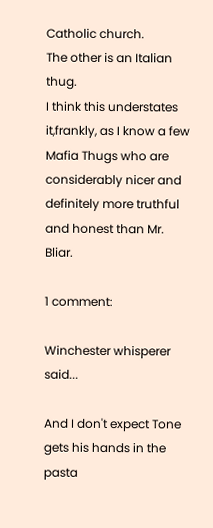Catholic church.
The other is an Italian thug.
I think this understates it,frankly, as I know a few Mafia Thugs who are considerably nicer and definitely more truthful and honest than Mr. Bliar.

1 comment:

Winchester whisperer said...

And I don't expect Tone gets his hands in the pasta